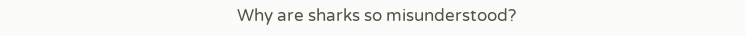Why are sharks so misunderstood?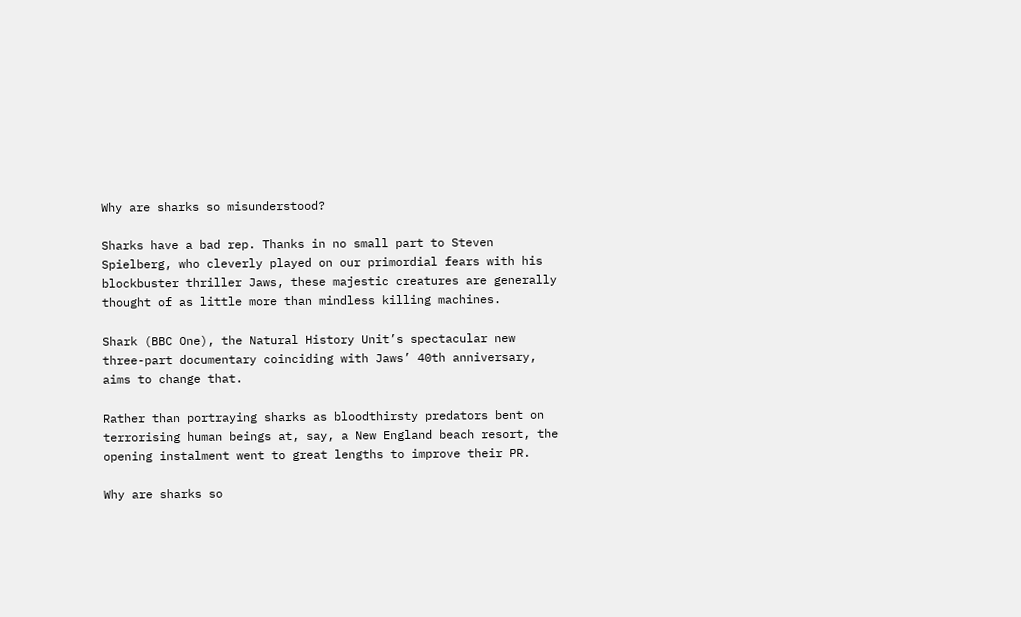Why are sharks so misunderstood?

Sharks have a bad rep. Thanks in no small part to Steven Spielberg, who cleverly played on our primordial fears with his blockbuster thriller Jaws, these majestic creatures are generally thought of as little more than mindless killing machines.

Shark (BBC One), the Natural History Unit’s spectacular new three-part documentary coinciding with Jaws’ 40th anniversary, aims to change that.

Rather than portraying sharks as bloodthirsty predators bent on terrorising human beings at, say, a New England beach resort, the opening instalment went to great lengths to improve their PR.

Why are sharks so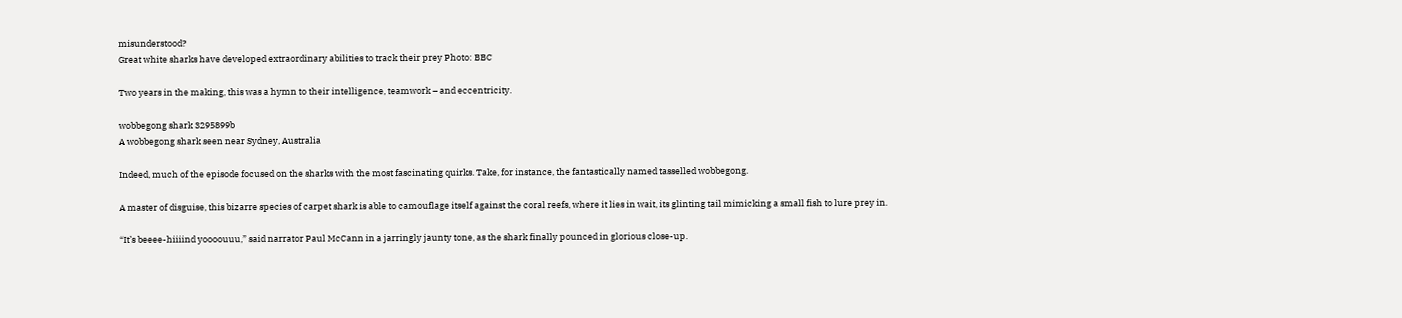misunderstood?
Great white sharks have developed extraordinary abilities to track their prey Photo: BBC

Two years in the making, this was a hymn to their intelligence, teamwork – and eccentricity.

wobbegong shark 3295899b
A wobbegong shark seen near Sydney, Australia

Indeed, much of the episode focused on the sharks with the most fascinating quirks. Take, for instance, the fantastically named tasselled wobbegong.

A master of disguise, this bizarre species of carpet shark is able to camouflage itself against the coral reefs, where it lies in wait, its glinting tail mimicking a small fish to lure prey in.

“It’s beeee-hiiiind yoooouuu,” said narrator Paul McCann in a jarringly jaunty tone, as the shark finally pounced in glorious close-up.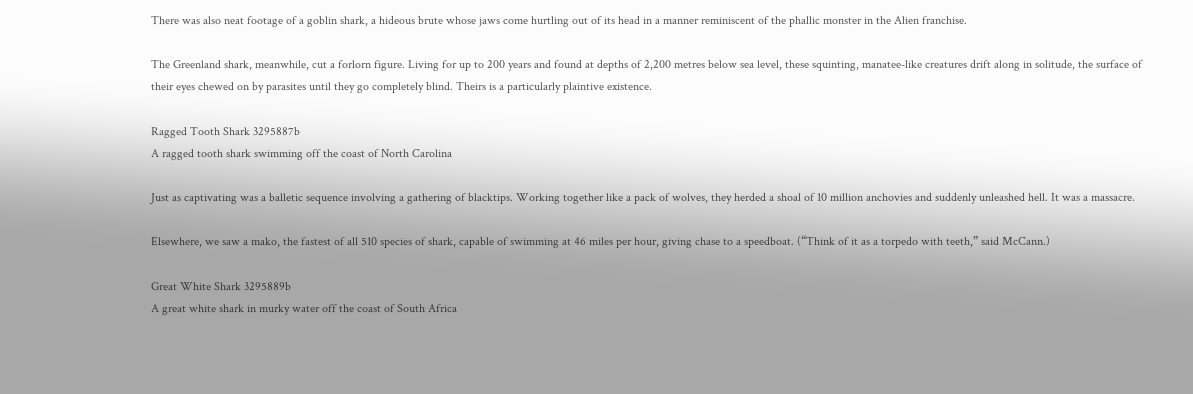There was also neat footage of a goblin shark, a hideous brute whose jaws come hurtling out of its head in a manner reminiscent of the phallic monster in the Alien franchise.

The Greenland shark, meanwhile, cut a forlorn figure. Living for up to 200 years and found at depths of 2,200 metres below sea level, these squinting, manatee-like creatures drift along in solitude, the surface of their eyes chewed on by parasites until they go completely blind. Theirs is a particularly plaintive existence.

Ragged Tooth Shark 3295887b
A ragged tooth shark swimming off the coast of North Carolina

Just as captivating was a balletic sequence involving a gathering of blacktips. Working together like a pack of wolves, they herded a shoal of 10 million anchovies and suddenly unleashed hell. It was a massacre.

Elsewhere, we saw a mako, the fastest of all 510 species of shark, capable of swimming at 46 miles per hour, giving chase to a speedboat. (“Think of it as a torpedo with teeth,” said McCann.)

Great White Shark 3295889b
A great white shark in murky water off the coast of South Africa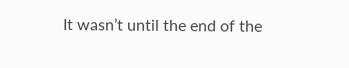It wasn’t until the end of the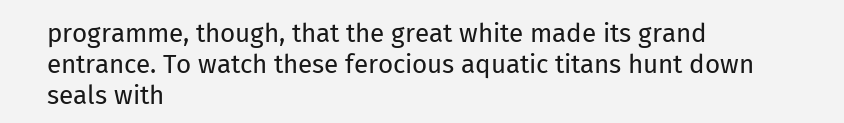programme, though, that the great white made its grand entrance. To watch these ferocious aquatic titans hunt down seals with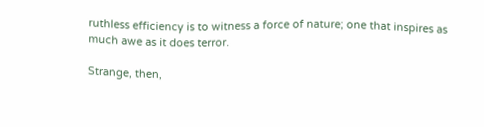ruthless efficiency is to witness a force of nature; one that inspires as much awe as it does terror.

Strange, then,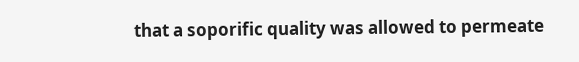that a soporific quality was allowed to permeate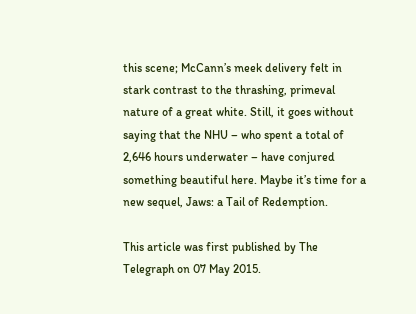this scene; McCann’s meek delivery felt in stark contrast to the thrashing, primeval nature of a great white. Still, it goes without saying that the NHU – who spent a total of 2,646 hours underwater – have conjured something beautiful here. Maybe it’s time for a new sequel, Jaws: a Tail of Redemption.

This article was first published by The Telegraph on 07 May 2015.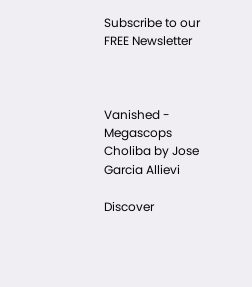Subscribe to our FREE Newsletter



Vanished - Megascops Choliba by Jose Garcia Allievi

Discover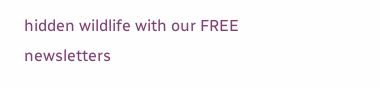hidden wildlife with our FREE newsletters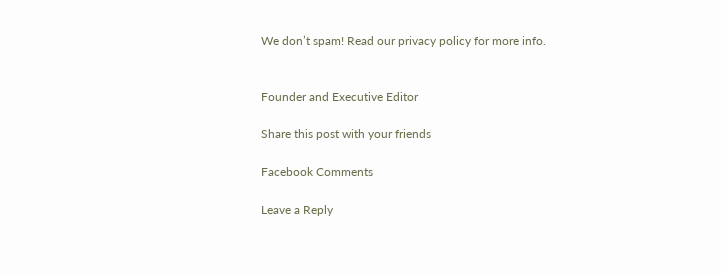We don’t spam! Read our privacy policy for more info.


Founder and Executive Editor

Share this post with your friends

Facebook Comments

Leave a Reply